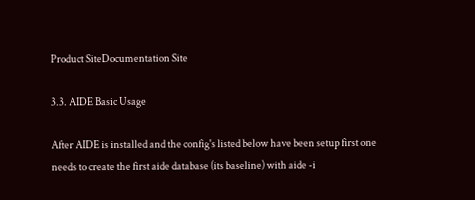Product SiteDocumentation Site

3.3. AIDE Basic Usage

After AIDE is installed and the config's listed below have been setup first one needs to create the first aide database (its baseline) with aide -i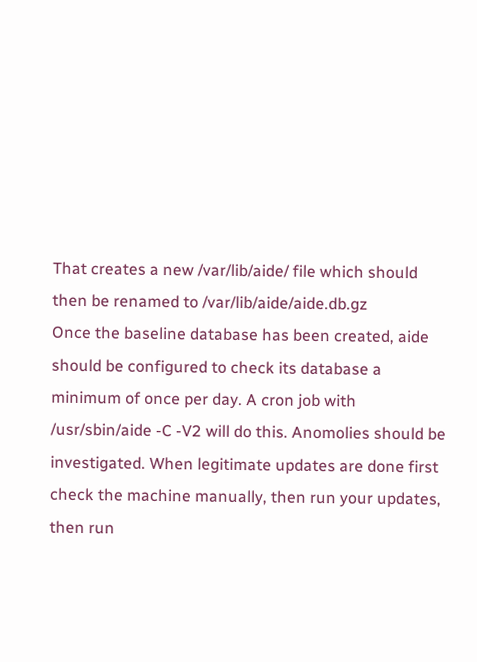That creates a new /var/lib/aide/ file which should then be renamed to /var/lib/aide/aide.db.gz
Once the baseline database has been created, aide should be configured to check its database a minimum of once per day. A cron job with /usr/sbin/aide -C -V2 will do this. Anomolies should be investigated. When legitimate updates are done first check the machine manually, then run your updates, then run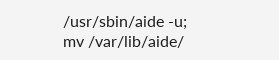/usr/sbin/aide -u; mv /var/lib/aide/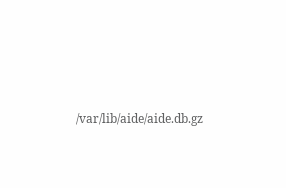/var/lib/aide/aide.db.gz